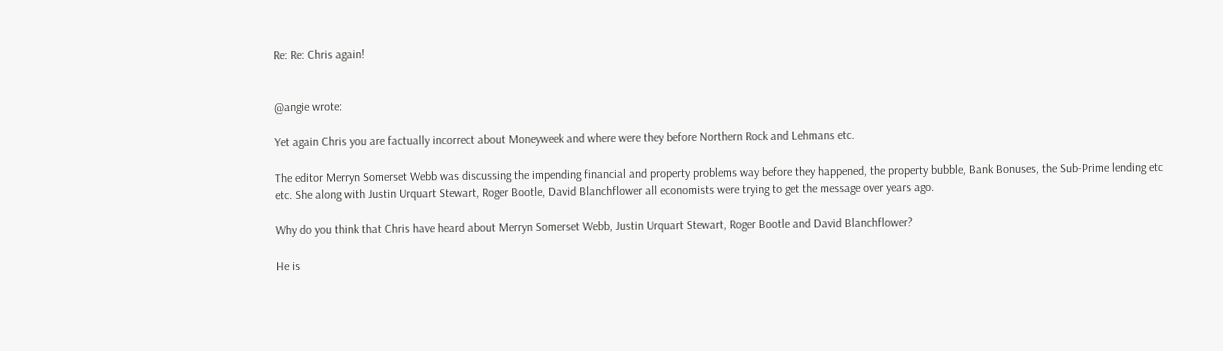Re: Re: Chris again!


@angie wrote:

Yet again Chris you are factually incorrect about Moneyweek and where were they before Northern Rock and Lehmans etc.

The editor Merryn Somerset Webb was discussing the impending financial and property problems way before they happened, the property bubble, Bank Bonuses, the Sub-Prime lending etc etc. She along with Justin Urquart Stewart, Roger Bootle, David Blanchflower all economists were trying to get the message over years ago.

Why do you think that Chris have heard about Merryn Somerset Webb, Justin Urquart Stewart, Roger Bootle and David Blanchflower?

He is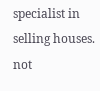specialist in selling houses. not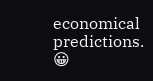economical predictions. 😀